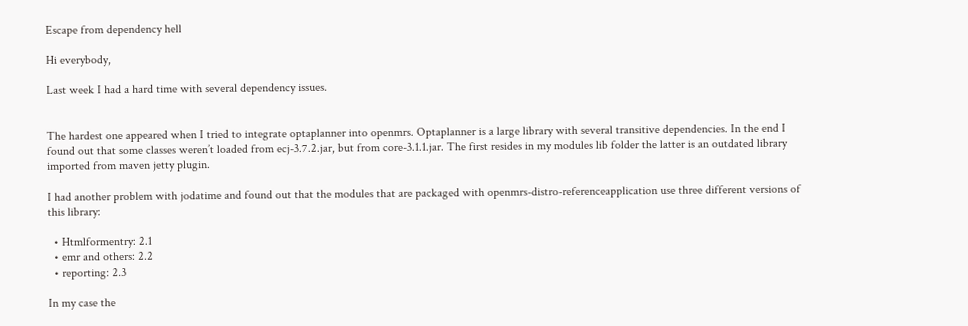Escape from dependency hell

Hi everybody,

Last week I had a hard time with several dependency issues.


The hardest one appeared when I tried to integrate optaplanner into openmrs. Optaplanner is a large library with several transitive dependencies. In the end I found out that some classes weren’t loaded from ecj-3.7.2.jar, but from core-3.1.1.jar. The first resides in my modules lib folder the latter is an outdated library imported from maven jetty plugin.

I had another problem with jodatime and found out that the modules that are packaged with openmrs-distro-referenceapplication use three different versions of this library:

  • Htmlformentry: 2.1
  • emr and others: 2.2
  • reporting: 2.3

In my case the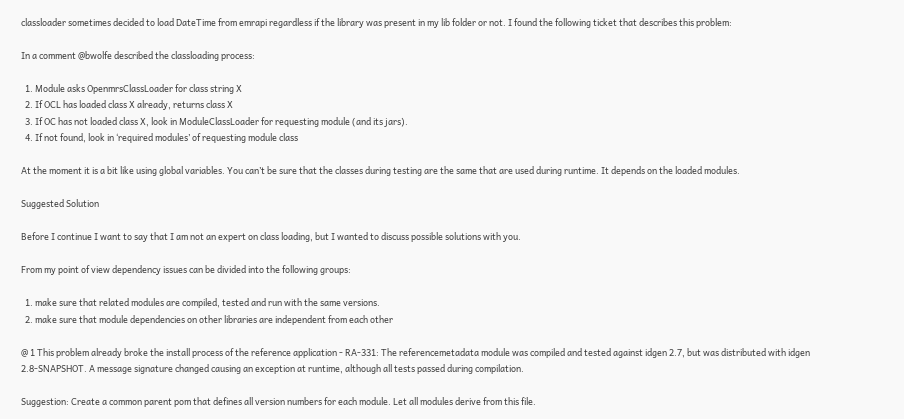classloader sometimes decided to load DateTime from emrapi regardless if the library was present in my lib folder or not. I found the following ticket that describes this problem:

In a comment @bwolfe described the classloading process:

  1. Module asks OpenmrsClassLoader for class string X
  2. If OCL has loaded class X already, returns class X
  3. If OC has not loaded class X, look in ModuleClassLoader for requesting module (and its jars).
  4. If not found, look in ‘required modules’ of requesting module class

At the moment it is a bit like using global variables. You can’t be sure that the classes during testing are the same that are used during runtime. It depends on the loaded modules.

Suggested Solution

Before I continue I want to say that I am not an expert on class loading, but I wanted to discuss possible solutions with you.

From my point of view dependency issues can be divided into the following groups:

  1. make sure that related modules are compiled, tested and run with the same versions.
  2. make sure that module dependencies on other libraries are independent from each other

@ 1 This problem already broke the install process of the reference application - RA-331: The referencemetadata module was compiled and tested against idgen 2.7, but was distributed with idgen 2.8-SNAPSHOT. A message signature changed causing an exception at runtime, although all tests passed during compilation.

Suggestion: Create a common parent pom that defines all version numbers for each module. Let all modules derive from this file.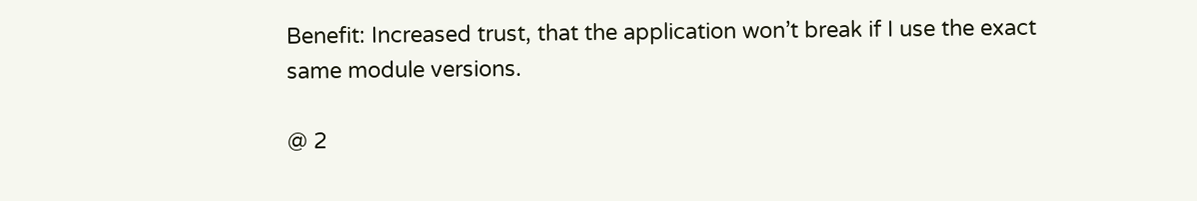Benefit: Increased trust, that the application won’t break if I use the exact same module versions.

@ 2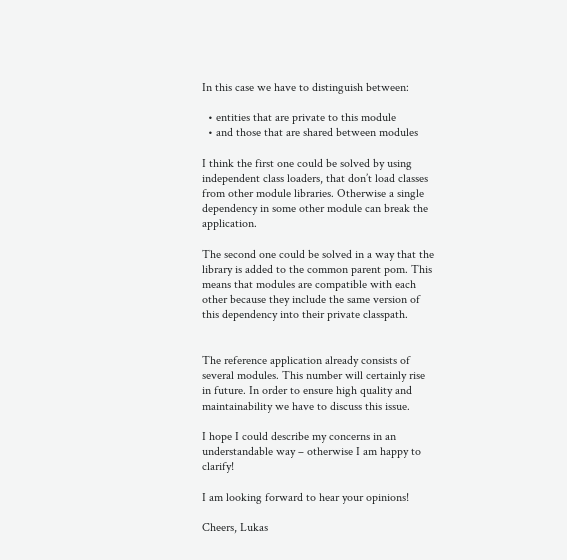In this case we have to distinguish between:

  • entities that are private to this module
  • and those that are shared between modules

I think the first one could be solved by using independent class loaders, that don’t load classes from other module libraries. Otherwise a single dependency in some other module can break the application.

The second one could be solved in a way that the library is added to the common parent pom. This means that modules are compatible with each other because they include the same version of this dependency into their private classpath.


The reference application already consists of several modules. This number will certainly rise in future. In order to ensure high quality and maintainability we have to discuss this issue.

I hope I could describe my concerns in an understandable way – otherwise I am happy to clarify!

I am looking forward to hear your opinions!

Cheers, Lukas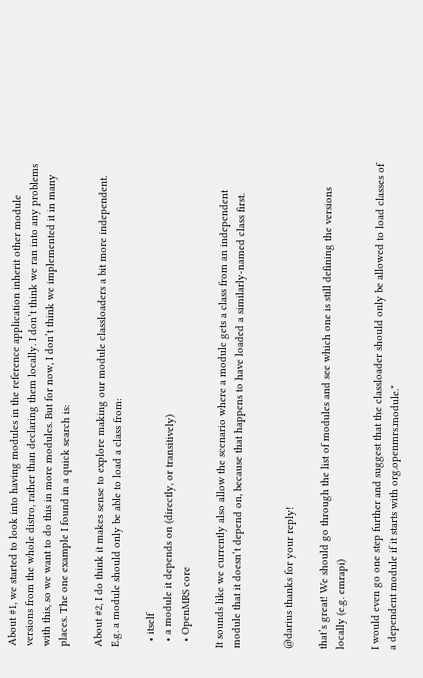About #1, we started to look into having modules in the reference application inherit other module versions from the whole distro, rather than declaring them locally. I don’t think we ran into any problems with this, so we want to do this in more modules. But for now, I don’t think we implemented it in many places. The one example I found in a quick search is:

About #2, I do think it makes sense to explore making our module classloaders a bit more independent. E.g. a module should only be able to load a class from:

  • itself
  • a module it depends on (directly, or transitively)
  • OpenMRS core

It sounds like we currently also allow the scenario where a module gets a class from an independent module that it doesn’t depend on, because that happens to have loaded a similarly-named class first.


@darius thanks for your reply!

that’s great! We should go through the list of modules and see which one is still defining the versions locally (e.g. emrapi)

I would even go one step further and suggest that the classloader should only be allowed to load classes of a dependent module if it starts with org.openmrs.module.*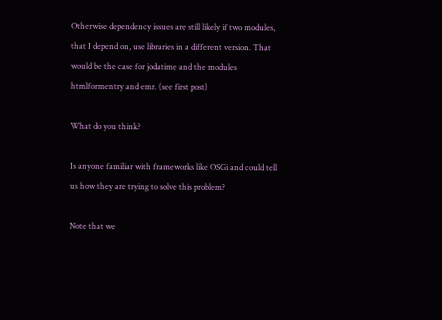Otherwise dependency issues are still likely if two modules, that I depend on, use libraries in a different version. That would be the case for jodatime and the modules htmlformentry and emr. (see first post)

What do you think?

Is anyone familiar with frameworks like OSGi and could tell us how they are trying to solve this problem?

Note that we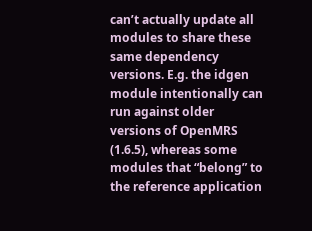can’t actually update all modules to share these same dependency versions. E.g. the idgen module intentionally can run against older versions of OpenMRS (1.6.5), whereas some modules that “belong” to the reference application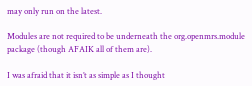may only run on the latest.

Modules are not required to be underneath the org.openmrs.module package (though AFAIK all of them are).

I was afraid that it isn’t as simple as I thought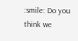:smile: Do you think we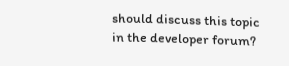should discuss this topic in the developer forum?